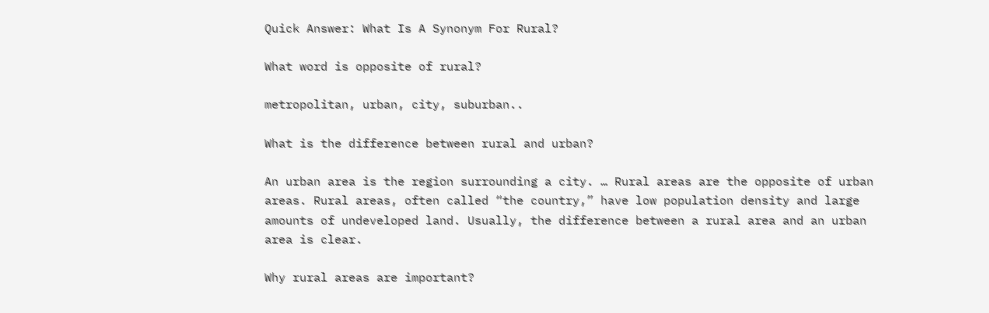Quick Answer: What Is A Synonym For Rural?

What word is opposite of rural?

metropolitan, urban, city, suburban..

What is the difference between rural and urban?

An urban area is the region surrounding a city. … Rural areas are the opposite of urban areas. Rural areas, often called “the country,” have low population density and large amounts of undeveloped land. Usually, the difference between a rural area and an urban area is clear.

Why rural areas are important?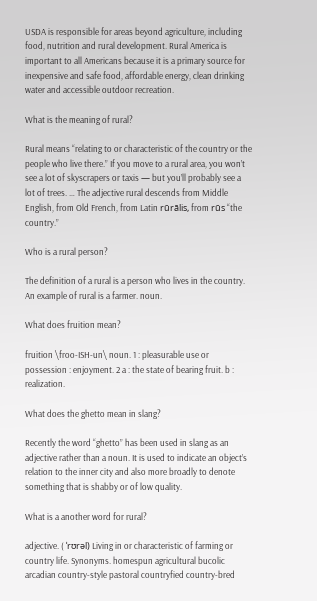USDA is responsible for areas beyond agriculture, including food, nutrition and rural development. Rural America is important to all Americans because it is a primary source for inexpensive and safe food, affordable energy, clean drinking water and accessible outdoor recreation.

What is the meaning of rural?

Rural means “relating to or characteristic of the country or the people who live there.” If you move to a rural area, you won’t see a lot of skyscrapers or taxis — but you’ll probably see a lot of trees. … The adjective rural descends from Middle English, from Old French, from Latin rūrālis, from rūs “the country.”

Who is a rural person?

The definition of a rural is a person who lives in the country. An example of rural is a farmer. noun.

What does fruition mean?

fruition \froo-ISH-un\ noun. 1 : pleasurable use or possession : enjoyment. 2 a : the state of bearing fruit. b : realization.

What does the ghetto mean in slang?

Recently the word “ghetto” has been used in slang as an adjective rather than a noun. It is used to indicate an object’s relation to the inner city and also more broadly to denote something that is shabby or of low quality.

What is a another word for rural?

adjective. ( ˈrʊrəl) Living in or characteristic of farming or country life. Synonyms. homespun agricultural bucolic arcadian country-style pastoral countryfied country-bred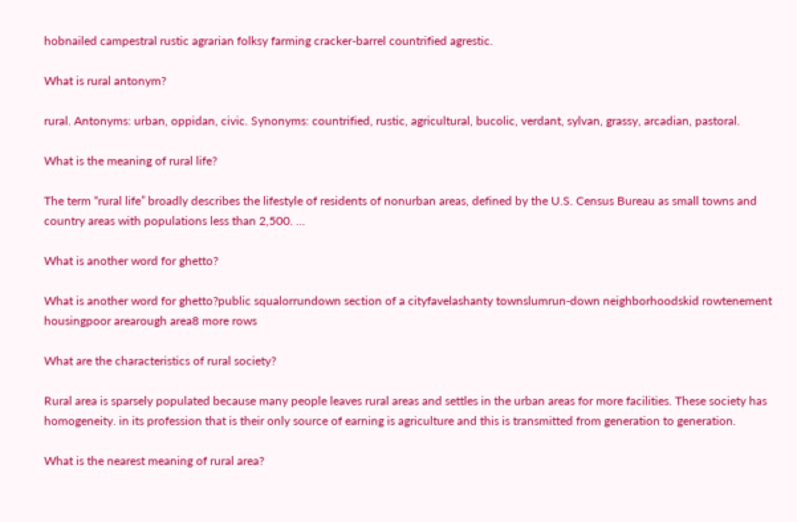hobnailed campestral rustic agrarian folksy farming cracker-barrel countrified agrestic.

What is rural antonym?

rural. Antonyms: urban, oppidan, civic. Synonyms: countrified, rustic, agricultural, bucolic, verdant, sylvan, grassy, arcadian, pastoral.

What is the meaning of rural life?

The term “rural life” broadly describes the lifestyle of residents of nonurban areas, defined by the U.S. Census Bureau as small towns and country areas with populations less than 2,500. …

What is another word for ghetto?

What is another word for ghetto?public squalorrundown section of a cityfavelashanty townslumrun-down neighborhoodskid rowtenement housingpoor arearough area8 more rows

What are the characteristics of rural society?

Rural area is sparsely populated because many people leaves rural areas and settles in the urban areas for more facilities. These society has homogeneity. in its profession that is their only source of earning is agriculture and this is transmitted from generation to generation.

What is the nearest meaning of rural area?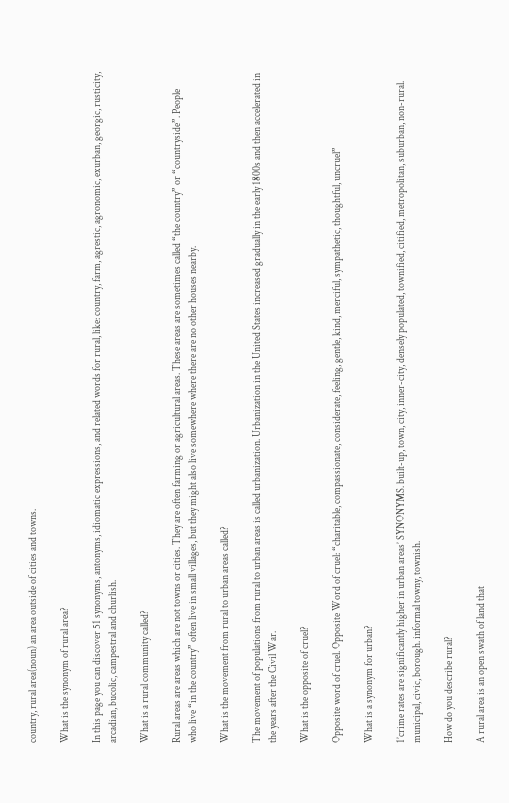country, rural area(noun) an area outside of cities and towns.

What is the synonym of rural area?

In this page you can discover 51 synonyms, antonyms, idiomatic expressions, and related words for rural, like: country, farm, agrestic, agronomic, exurban, georgic, rusticity, arcadian, bucolic, campestral and churlish.

What is a rural community called?

Rural areas are areas which are not towns or cities. They are often farming or agricultural areas. These areas are sometimes called “the country” or “countryside”. People who live “in the country” often live in small villages, but they might also live somewhere where there are no other houses nearby.

What is the movement from rural to urban areas called?

The movement of populations from rural to urban areas is called urbanization. Urbanization in the United States increased gradually in the early 1800s and then accelerated in the years after the Civil War.

What is the opposite of cruel?

Opposite word of cruel. Opposite Word of cruel: “charitable, compassionate, considerate, feeling, gentle, kind, merciful, sympathetic, thoughtful, uncruel”

What is a synonym for urban?

1’crime rates are significantly higher in urban areas’ SYNONYMS. built-up, town, city, inner-city, densely populated, townified, citified, metropolitan, suburban, non-rural. municipal, civic, borough. informal towny, townish.

How do you describe rural?

A rural area is an open swath of land that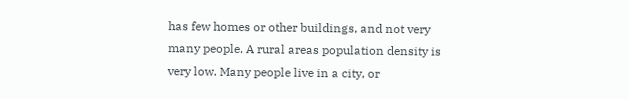has few homes or other buildings, and not very many people. A rural areas population density is very low. Many people live in a city, or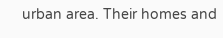urban area. Their homes and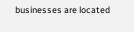businesses are located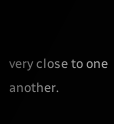very close to one another.